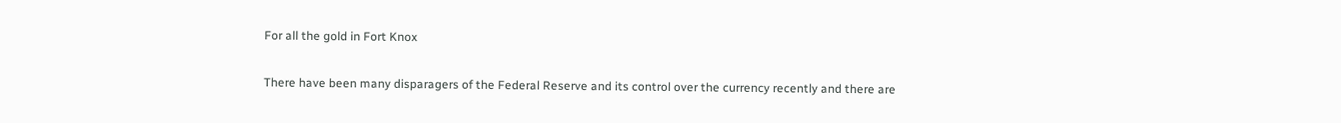For all the gold in Fort Knox

There have been many disparagers of the Federal Reserve and its control over the currency recently and there are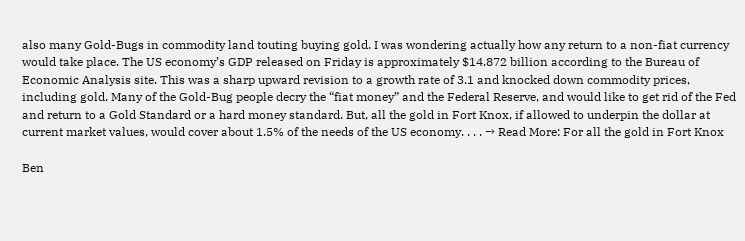also many Gold-Bugs in commodity land touting buying gold. I was wondering actually how any return to a non-fiat currency would take place. The US economy’s GDP released on Friday is approximately $14.872 billion according to the Bureau of Economic Analysis site. This was a sharp upward revision to a growth rate of 3.1 and knocked down commodity prices, including gold. Many of the Gold-Bug people decry the “fiat money” and the Federal Reserve, and would like to get rid of the Fed and return to a Gold Standard or a hard money standard. But, all the gold in Fort Knox, if allowed to underpin the dollar at current market values, would cover about 1.5% of the needs of the US economy. . . . → Read More: For all the gold in Fort Knox

Ben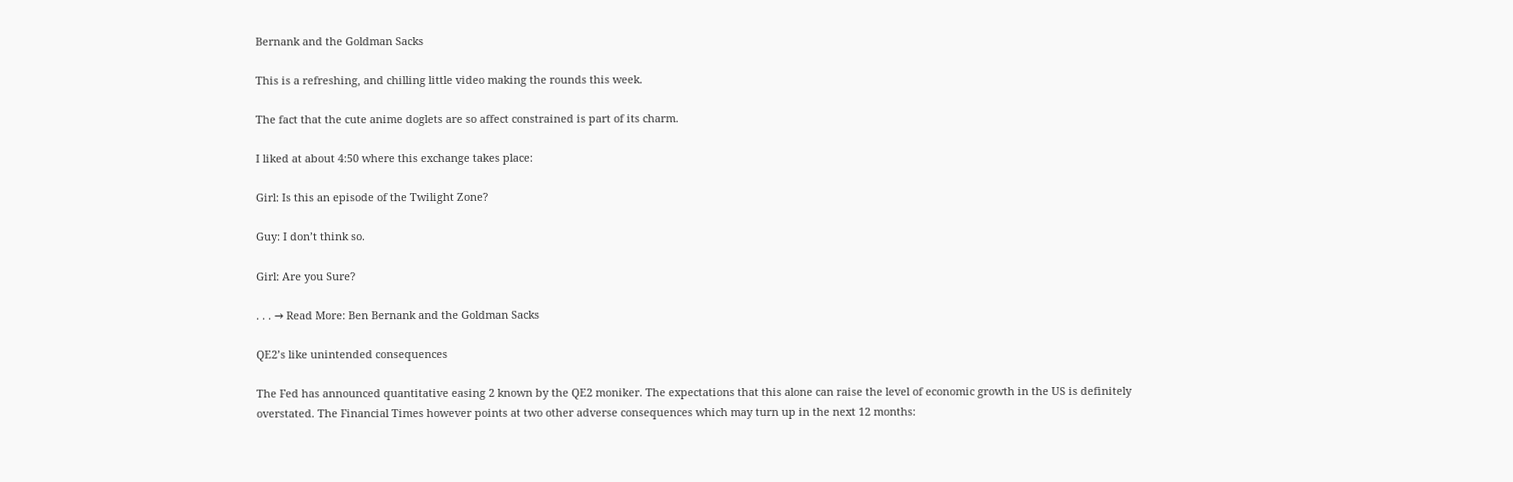Bernank and the Goldman Sacks

This is a refreshing, and chilling little video making the rounds this week.

The fact that the cute anime doglets are so affect constrained is part of its charm.

I liked at about 4:50 where this exchange takes place:

Girl: Is this an episode of the Twilight Zone?

Guy: I don’t think so.

Girl: Are you Sure?

. . . → Read More: Ben Bernank and the Goldman Sacks

QE2’s like unintended consequences

The Fed has announced quantitative easing 2 known by the QE2 moniker. The expectations that this alone can raise the level of economic growth in the US is definitely overstated. The Financial Times however points at two other adverse consequences which may turn up in the next 12 months: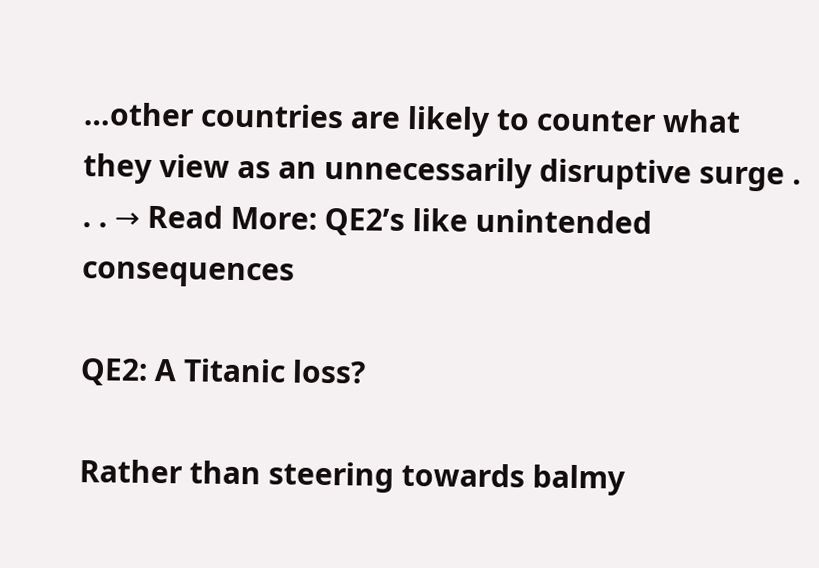…other countries are likely to counter what they view as an unnecessarily disruptive surge . . . → Read More: QE2’s like unintended consequences

QE2: A Titanic loss?

Rather than steering towards balmy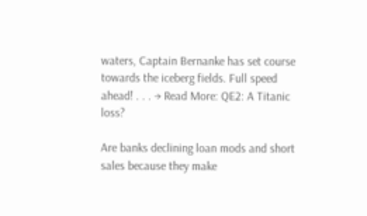waters, Captain Bernanke has set course towards the iceberg fields. Full speed ahead! . . . → Read More: QE2: A Titanic loss?

Are banks declining loan mods and short sales because they make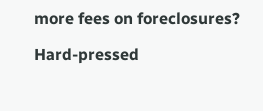more fees on foreclosures?

Hard-pressed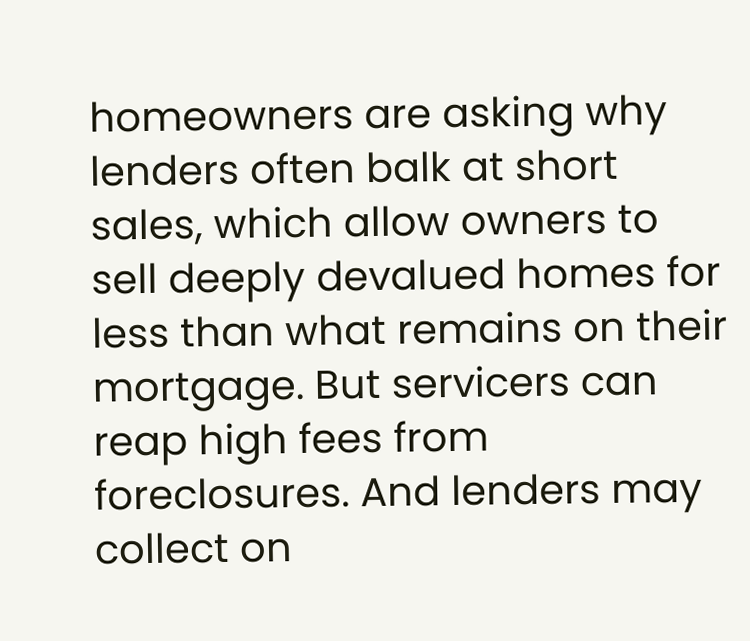homeowners are asking why lenders often balk at short sales, which allow owners to sell deeply devalued homes for less than what remains on their mortgage. But servicers can reap high fees from foreclosures. And lenders may collect on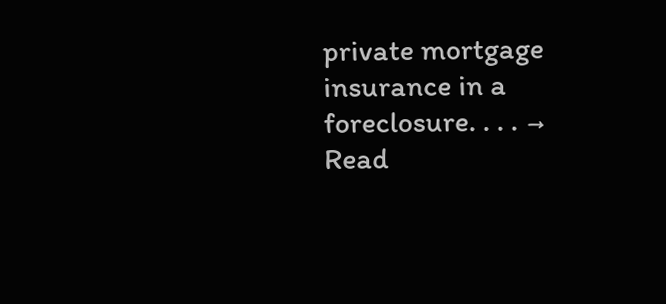private mortgage insurance in a foreclosure. . . . → Read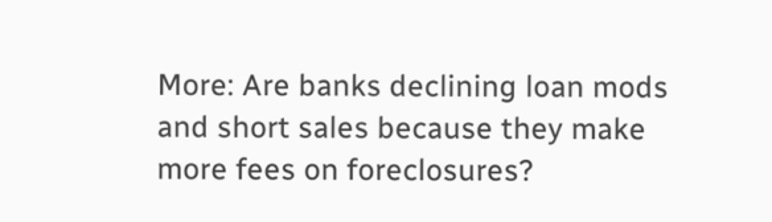More: Are banks declining loan mods and short sales because they make more fees on foreclosures?